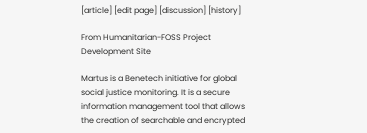[article] [edit page] [discussion] [history]

From Humanitarian-FOSS Project Development Site

Martus is a Benetech initiative for global social justice monitoring. It is a secure information management tool that allows the creation of searchable and encrypted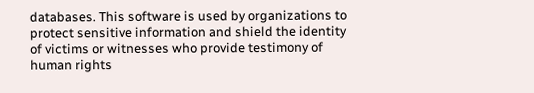databases. This software is used by organizations to protect sensitive information and shield the identity of victims or witnesses who provide testimony of human rights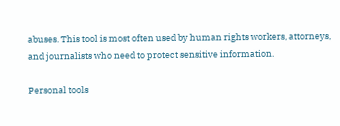abuses. This tool is most often used by human rights workers, attorneys, and journalists who need to protect sensitive information.

Personal tools